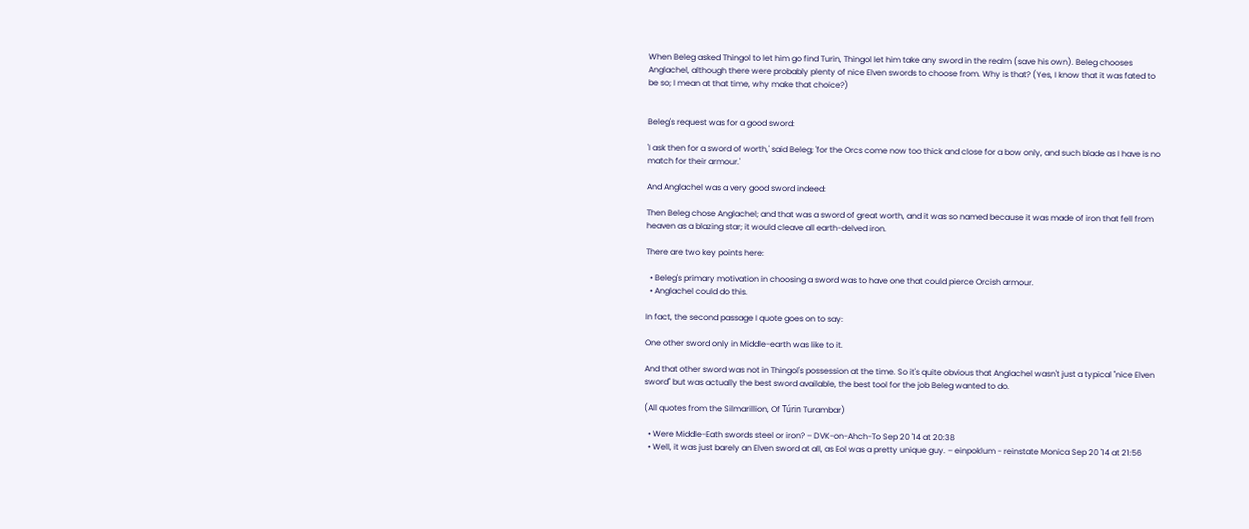When Beleg asked Thingol to let him go find Turin, Thingol let him take any sword in the realm (save his own). Beleg chooses Anglachel, although there were probably plenty of nice Elven swords to choose from. Why is that? (Yes, I know that it was fated to be so; I mean at that time, why make that choice?)


Beleg's request was for a good sword:

'I ask then for a sword of worth,' said Beleg; 'for the Orcs come now too thick and close for a bow only, and such blade as I have is no match for their armour.'

And Anglachel was a very good sword indeed:

Then Beleg chose Anglachel; and that was a sword of great worth, and it was so named because it was made of iron that fell from heaven as a blazing star; it would cleave all earth-delved iron.

There are two key points here:

  • Beleg's primary motivation in choosing a sword was to have one that could pierce Orcish armour.
  • Anglachel could do this.

In fact, the second passage I quote goes on to say:

One other sword only in Middle-earth was like to it.

And that other sword was not in Thingol's possession at the time. So it's quite obvious that Anglachel wasn't just a typical "nice Elven sword" but was actually the best sword available, the best tool for the job Beleg wanted to do.

(All quotes from the Silmarillion, Of Túrin Turambar)

  • Were Middle-Eath swords steel or iron? – DVK-on-Ahch-To Sep 20 '14 at 20:38
  • Well, it was just barely an Elven sword at all, as Eol was a pretty unique guy. – einpoklum - reinstate Monica Sep 20 '14 at 21:56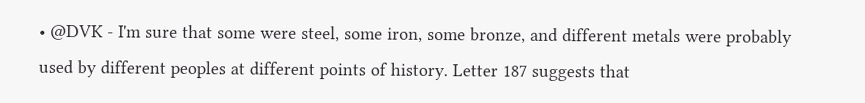• @DVK - I'm sure that some were steel, some iron, some bronze, and different metals were probably used by different peoples at different points of history. Letter 187 suggests that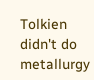Tolkien didn't do metallurgy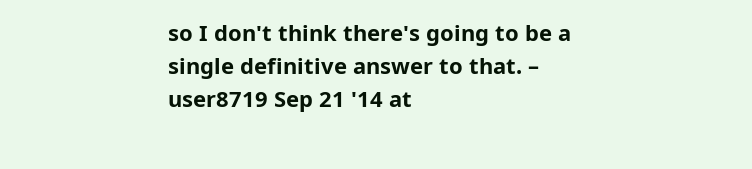so I don't think there's going to be a single definitive answer to that. – user8719 Sep 21 '14 at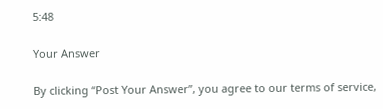5:48

Your Answer

By clicking “Post Your Answer”, you agree to our terms of service,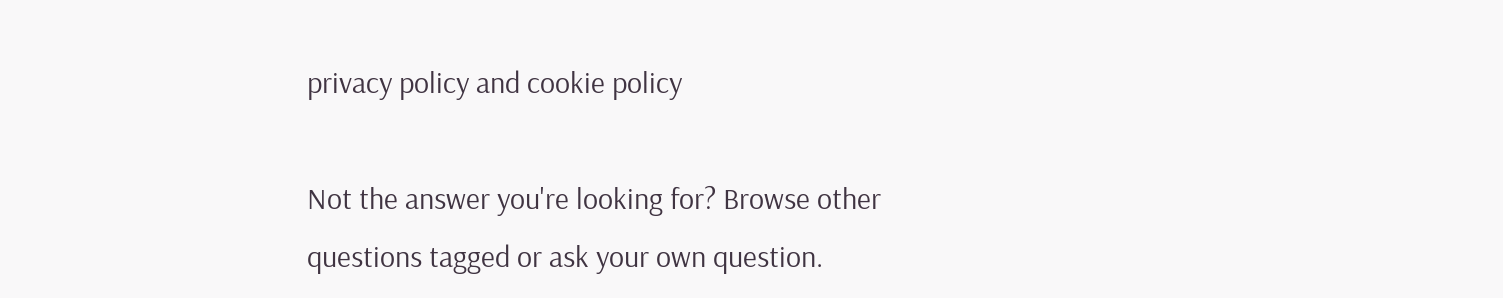privacy policy and cookie policy

Not the answer you're looking for? Browse other questions tagged or ask your own question.